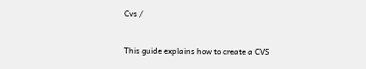Cvs /


This guide explains how to create a CVS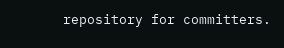repository for committers.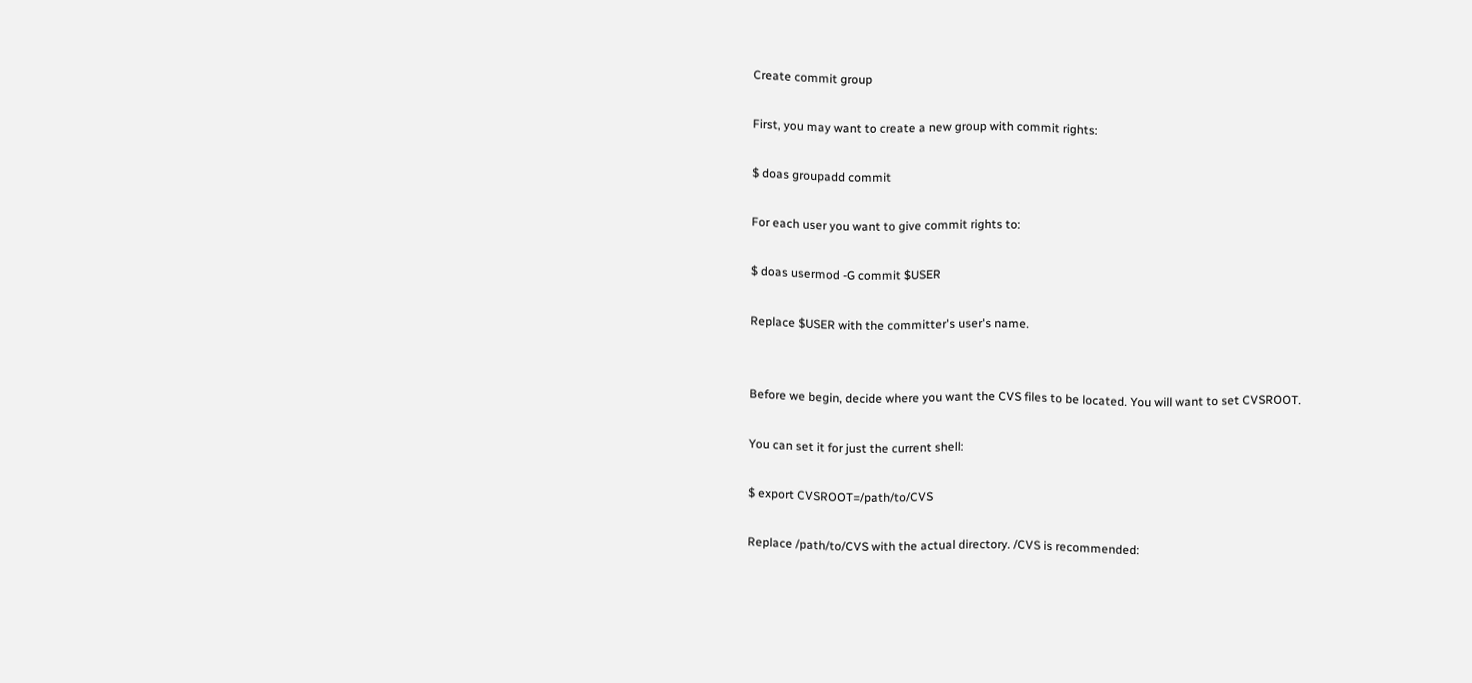Create commit group

First, you may want to create a new group with commit rights:

$ doas groupadd commit

For each user you want to give commit rights to:

$ doas usermod -G commit $USER

Replace $USER with the committer's user's name.


Before we begin, decide where you want the CVS files to be located. You will want to set CVSROOT.

You can set it for just the current shell:

$ export CVSROOT=/path/to/CVS

Replace /path/to/CVS with the actual directory. /CVS is recommended: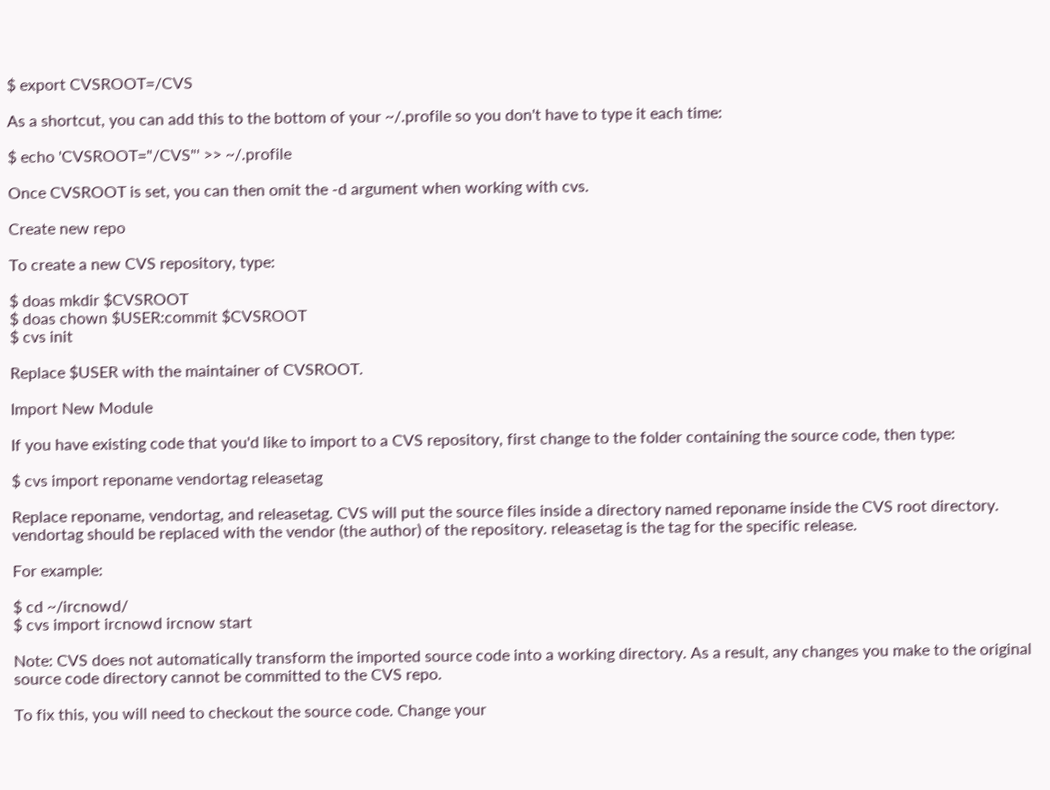$ export CVSROOT=/CVS

As a shortcut, you can add this to the bottom of your ~/.profile so you don't have to type it each time:

$ echo 'CVSROOT="/CVS"' >> ~/.profile

Once CVSROOT is set, you can then omit the -d argument when working with cvs.

Create new repo

To create a new CVS repository, type:

$ doas mkdir $CVSROOT
$ doas chown $USER:commit $CVSROOT
$ cvs init

Replace $USER with the maintainer of CVSROOT.

Import New Module

If you have existing code that you'd like to import to a CVS repository, first change to the folder containing the source code, then type:

$ cvs import reponame vendortag releasetag

Replace reponame, vendortag, and releasetag. CVS will put the source files inside a directory named reponame inside the CVS root directory. vendortag should be replaced with the vendor (the author) of the repository. releasetag is the tag for the specific release.

For example:

$ cd ~/ircnowd/
$ cvs import ircnowd ircnow start

Note: CVS does not automatically transform the imported source code into a working directory. As a result, any changes you make to the original source code directory cannot be committed to the CVS repo.

To fix this, you will need to checkout the source code. Change your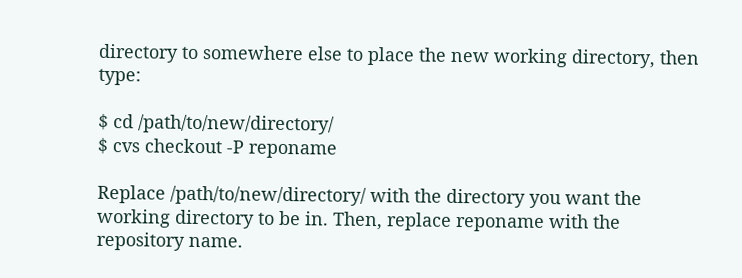directory to somewhere else to place the new working directory, then type:

$ cd /path/to/new/directory/
$ cvs checkout -P reponame

Replace /path/to/new/directory/ with the directory you want the working directory to be in. Then, replace reponame with the repository name.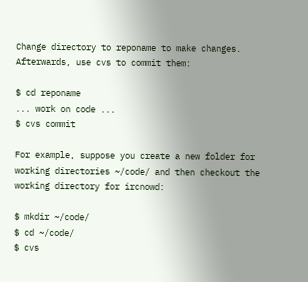Change directory to reponame to make changes. Afterwards, use cvs to commit them:

$ cd reponame
... work on code ...
$ cvs commit

For example, suppose you create a new folder for working directories ~/code/ and then checkout the working directory for ircnowd:

$ mkdir ~/code/
$ cd ~/code/
$ cvs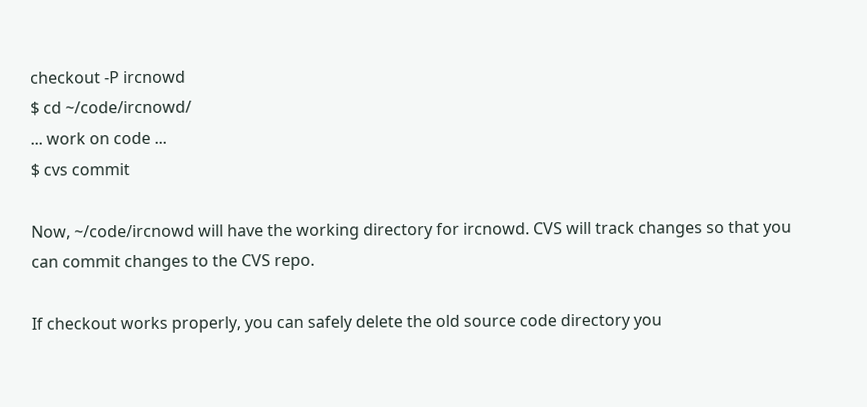checkout -P ircnowd
$ cd ~/code/ircnowd/
... work on code ...
$ cvs commit

Now, ~/code/ircnowd will have the working directory for ircnowd. CVS will track changes so that you can commit changes to the CVS repo.

If checkout works properly, you can safely delete the old source code directory you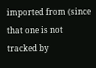imported from (since that one is not tracked by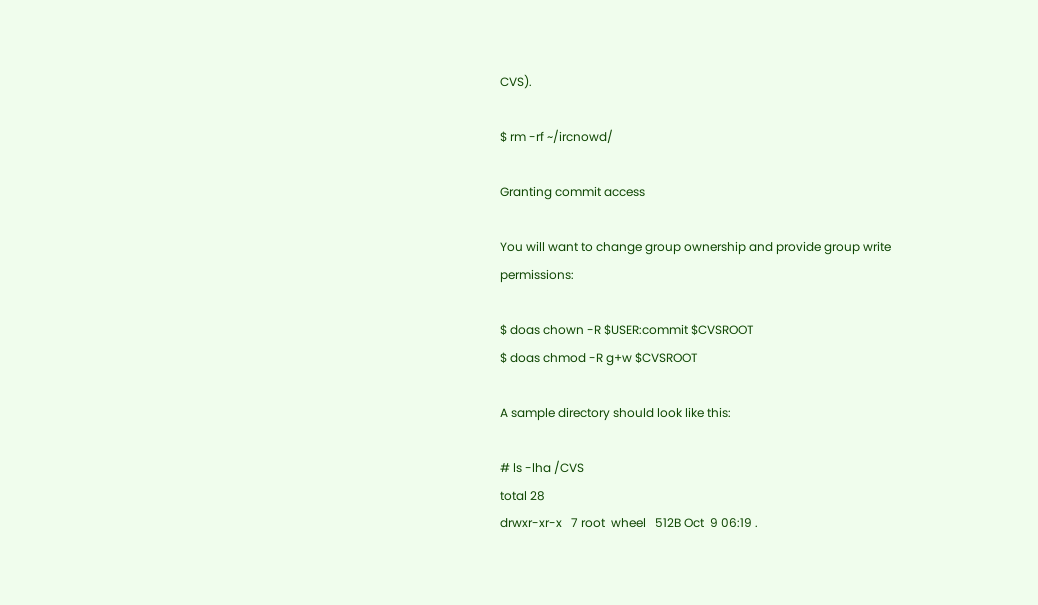CVS).

$ rm -rf ~/ircnowd/

Granting commit access

You will want to change group ownership and provide group write permissions:

$ doas chown -R $USER:commit $CVSROOT
$ doas chmod -R g+w $CVSROOT

A sample directory should look like this:

# ls -lha /CVS
total 28
drwxr-xr-x   7 root  wheel   512B Oct  9 06:19 .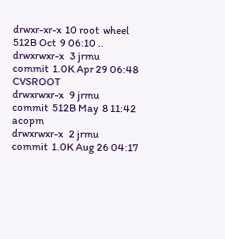drwxr-xr-x  10 root  wheel   512B Oct  9 06:10 ..
drwxrwxr-x   3 jrmu  commit  1.0K Apr 29 06:48 CVSROOT
drwxrwxr-x   9 jrmu  commit  512B May  8 11:42 acopm
drwxrwxr-x   2 jrmu  commit  1.0K Aug 26 04:17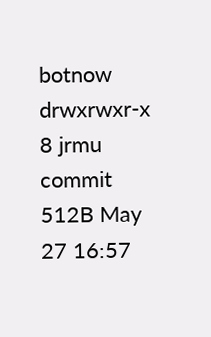botnow
drwxrwxr-x   8 jrmu  commit  512B May 27 16:57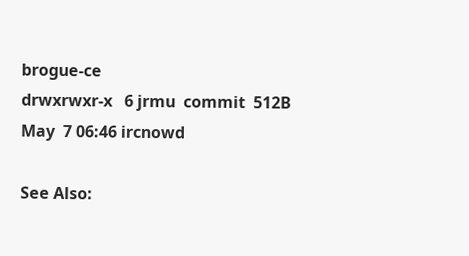brogue-ce
drwxrwxr-x   6 jrmu  commit  512B May  7 06:46 ircnowd

See Also: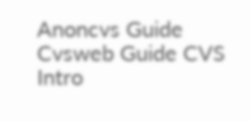Anoncvs Guide Cvsweb Guide CVS Intro